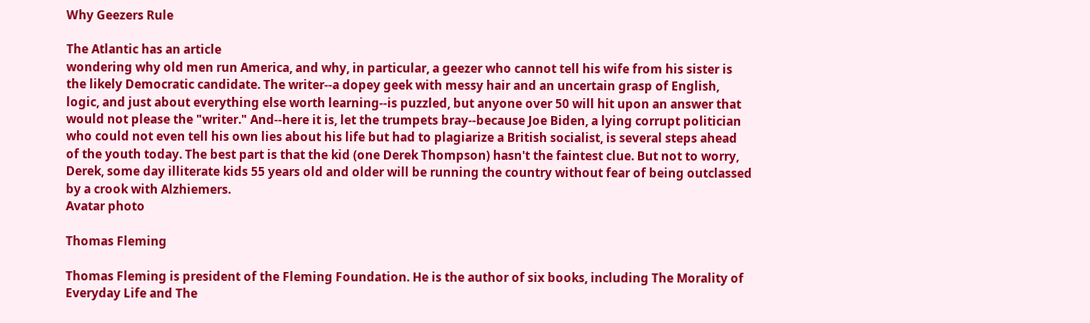Why Geezers Rule

The Atlantic has an article
wondering why old men run America, and why, in particular, a geezer who cannot tell his wife from his sister is the likely Democratic candidate. The writer--a dopey geek with messy hair and an uncertain grasp of English, logic, and just about everything else worth learning--is puzzled, but anyone over 50 will hit upon an answer that would not please the "writer." And--here it is, let the trumpets bray--because Joe Biden, a lying corrupt politician who could not even tell his own lies about his life but had to plagiarize a British socialist, is several steps ahead of the youth today. The best part is that the kid (one Derek Thompson) hasn't the faintest clue. But not to worry, Derek, some day illiterate kids 55 years old and older will be running the country without fear of being outclassed by a crook with Alzhiemers.
Avatar photo

Thomas Fleming

Thomas Fleming is president of the Fleming Foundation. He is the author of six books, including The Morality of Everyday Life and The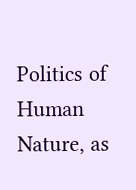Politics of Human Nature, as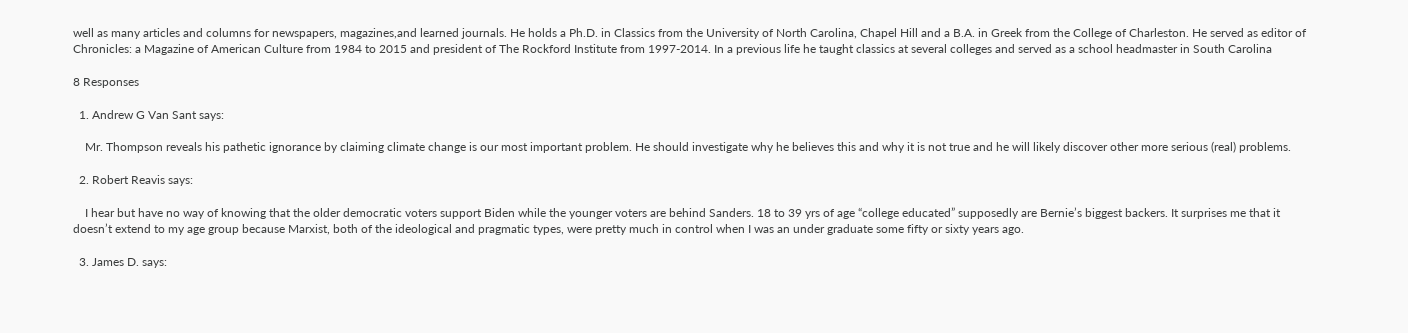well as many articles and columns for newspapers, magazines,and learned journals. He holds a Ph.D. in Classics from the University of North Carolina, Chapel Hill and a B.A. in Greek from the College of Charleston. He served as editor of Chronicles: a Magazine of American Culture from 1984 to 2015 and president of The Rockford Institute from 1997-2014. In a previous life he taught classics at several colleges and served as a school headmaster in South Carolina

8 Responses

  1. Andrew G Van Sant says:

    Mr. Thompson reveals his pathetic ignorance by claiming climate change is our most important problem. He should investigate why he believes this and why it is not true and he will likely discover other more serious (real) problems.

  2. Robert Reavis says:

    I hear but have no way of knowing that the older democratic voters support Biden while the younger voters are behind Sanders. 18 to 39 yrs of age “college educated” supposedly are Bernie’s biggest backers. It surprises me that it doesn’t extend to my age group because Marxist, both of the ideological and pragmatic types, were pretty much in control when I was an under graduate some fifty or sixty years ago.

  3. James D. says: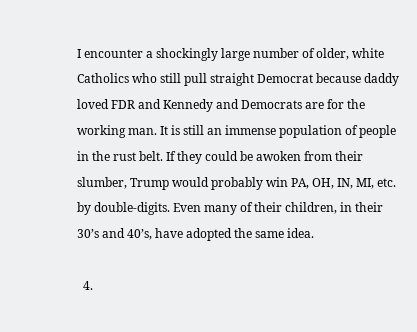I encounter a shockingly large number of older, white Catholics who still pull straight Democrat because daddy loved FDR and Kennedy and Democrats are for the working man. It is still an immense population of people in the rust belt. If they could be awoken from their slumber, Trump would probably win PA, OH, IN, MI, etc. by double-digits. Even many of their children, in their 30’s and 40’s, have adopted the same idea.

  4.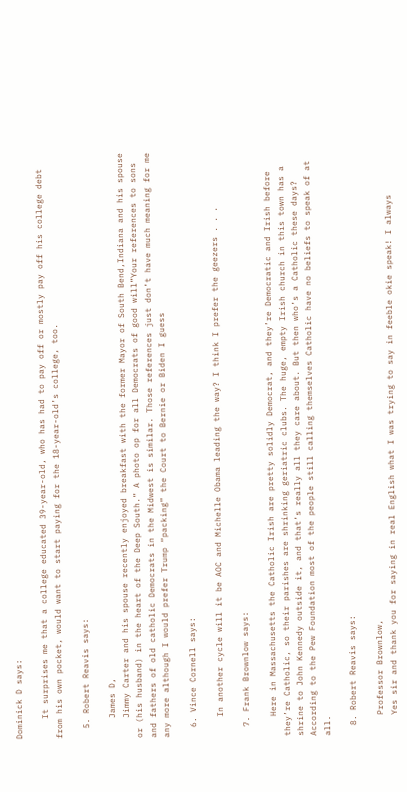Dominick D says:

    It surprises me that a college educated 39-year-old, who has had to pay off or mostly pay off his college debt from his own pocket, would want to start paying for the 18-year-old’s college, too.

  5. Robert Reavis says:

    James D,
    Jimmy Carter and his spouse recently enjoyed breakfast with the former Mayor of South Bend,Indiana and his spouse or (his husband) in the heart of the Deep South.” A photo op for all Democrats of good will”Your references to sons and fathers of old catholic Democrats in the Midwest is similar. Those references just don’t have much meaning for me any more although I would prefer Trump “packing” the Court to Bernie or Biden I guess

  6. Vince Cornell says:

    In another cycle will it be AOC and Michelle Obama leading the way? I think I prefer the geezers . . .

  7. Frank Brownlow says:

    Here in Massachusetts the Catholic Irish are pretty solidly Democrat, and they’re Democratic and Irish before they’re Catholic, so their parishes are shrinking geriatric clubs. The huge, empty Irish church in this town has a shrine to John Kennedy outside it, and that’s really all they care about. But then who’s a Catholic these days? According to the Pew Foundation most of the people still calling themselves Catholic have no beliefs to speak of at all.

  8. Robert Reavis says:

    Professor Brownlow,
    Yes sir and thank you for saying in real English what I was trying to say in feeble okie speak! I always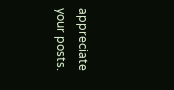appreciate your posts.